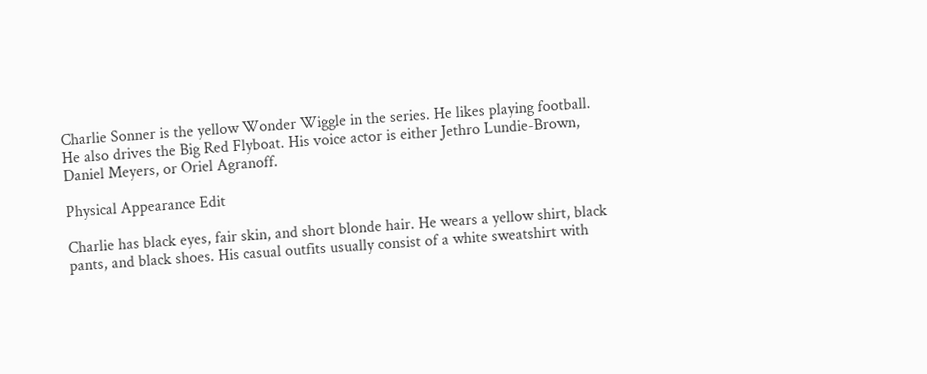Charlie Sonner is the yellow Wonder Wiggle in the series. He likes playing football. He also drives the Big Red Flyboat. His voice actor is either Jethro Lundie-Brown, Daniel Meyers, or Oriel Agranoff.

Physical Appearance Edit

Charlie has black eyes, fair skin, and short blonde hair. He wears a yellow shirt, black pants, and black shoes. His casual outfits usually consist of a white sweatshirt with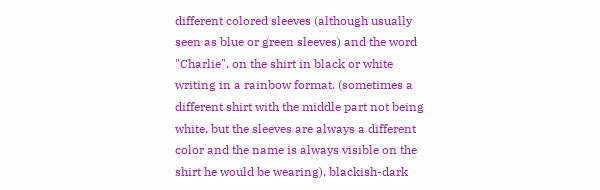different colored sleeves (although usually seen as blue or green sleeves) and the word "Charlie", on the shirt in black or white writing in a rainbow format. (sometimes a different shirt with the middle part not being white, but the sleeves are always a different color and the name is always visible on the shirt he would be wearing), blackish-dark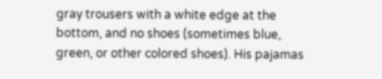gray trousers with a white edge at the bottom, and no shoes (sometimes blue, green, or other colored shoes). His pajamas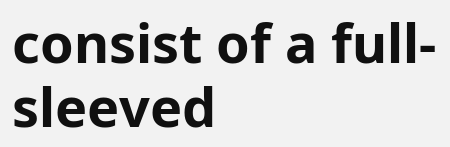consist of a full-sleeved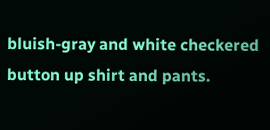bluish-gray and white checkered button up shirt and pants.